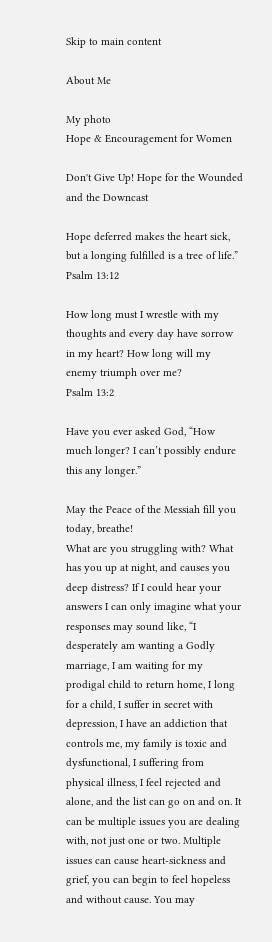Skip to main content

About Me

My photo
Hope & Encouragement for Women

Don't Give Up! Hope for the Wounded and the Downcast

Hope deferred makes the heart sick, but a longing fulfilled is a tree of life.”
Psalm 13:12

How long must I wrestle with my thoughts and every day have sorrow in my heart? How long will my enemy triumph over me?
Psalm 13:2

Have you ever asked God, “How much longer? I can’t possibly endure this any longer.”

May the Peace of the Messiah fill you today, breathe!
What are you struggling with? What has you up at night, and causes you deep distress? If I could hear your answers I can only imagine what your responses may sound like, “I desperately am wanting a Godly marriage, I am waiting for my prodigal child to return home, I long for a child, I suffer in secret with depression, I have an addiction that controls me, my family is toxic and dysfunctional, I suffering from physical illness, I feel rejected and alone, and the list can go on and on. It can be multiple issues you are dealing with, not just one or two. Multiple issues can cause heart-sickness and grief, you can begin to feel hopeless and without cause. You may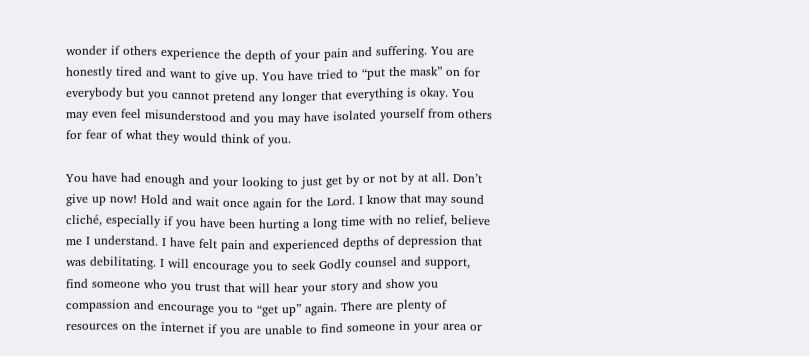wonder if others experience the depth of your pain and suffering. You are honestly tired and want to give up. You have tried to “put the mask” on for everybody but you cannot pretend any longer that everything is okay. You may even feel misunderstood and you may have isolated yourself from others for fear of what they would think of you.

You have had enough and your looking to just get by or not by at all. Don’t give up now! Hold and wait once again for the Lord. I know that may sound cliché, especially if you have been hurting a long time with no relief, believe me I understand. I have felt pain and experienced depths of depression that was debilitating. I will encourage you to seek Godly counsel and support, find someone who you trust that will hear your story and show you compassion and encourage you to “get up” again. There are plenty of resources on the internet if you are unable to find someone in your area or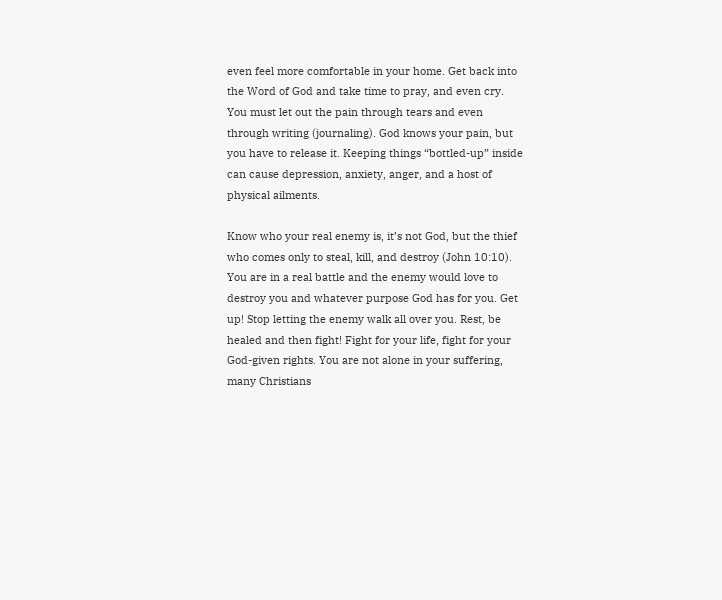even feel more comfortable in your home. Get back into the Word of God and take time to pray, and even cry. You must let out the pain through tears and even through writing (journaling). God knows your pain, but you have to release it. Keeping things “bottled-up” inside can cause depression, anxiety, anger, and a host of physical ailments.

Know who your real enemy is, it’s not God, but the thief who comes only to steal, kill, and destroy (John 10:10). You are in a real battle and the enemy would love to destroy you and whatever purpose God has for you. Get up! Stop letting the enemy walk all over you. Rest, be healed and then fight! Fight for your life, fight for your God-given rights. You are not alone in your suffering, many Christians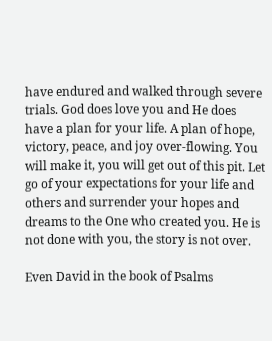have endured and walked through severe trials. God does love you and He does have a plan for your life. A plan of hope, victory, peace, and joy over-flowing. You will make it, you will get out of this pit. Let go of your expectations for your life and others and surrender your hopes and dreams to the One who created you. He is not done with you, the story is not over.

Even David in the book of Psalms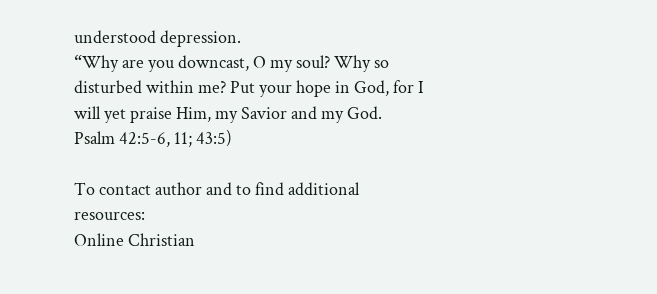understood depression.
“Why are you downcast, O my soul? Why so disturbed within me? Put your hope in God, for I will yet praise Him, my Savior and my God.
Psalm 42:5-6, 11; 43:5)

To contact author and to find additional resources:
Online Christian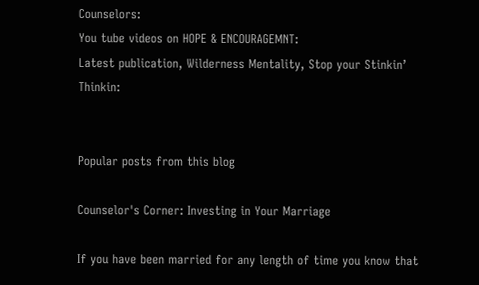Counselors:
You tube videos on HOPE & ENCOURAGEMNT:
Latest publication, Wilderness Mentality, Stop your Stinkin’ Thinkin:


Popular posts from this blog

Counselor's Corner: Investing in Your Marriage

If you have been married for any length of time you know that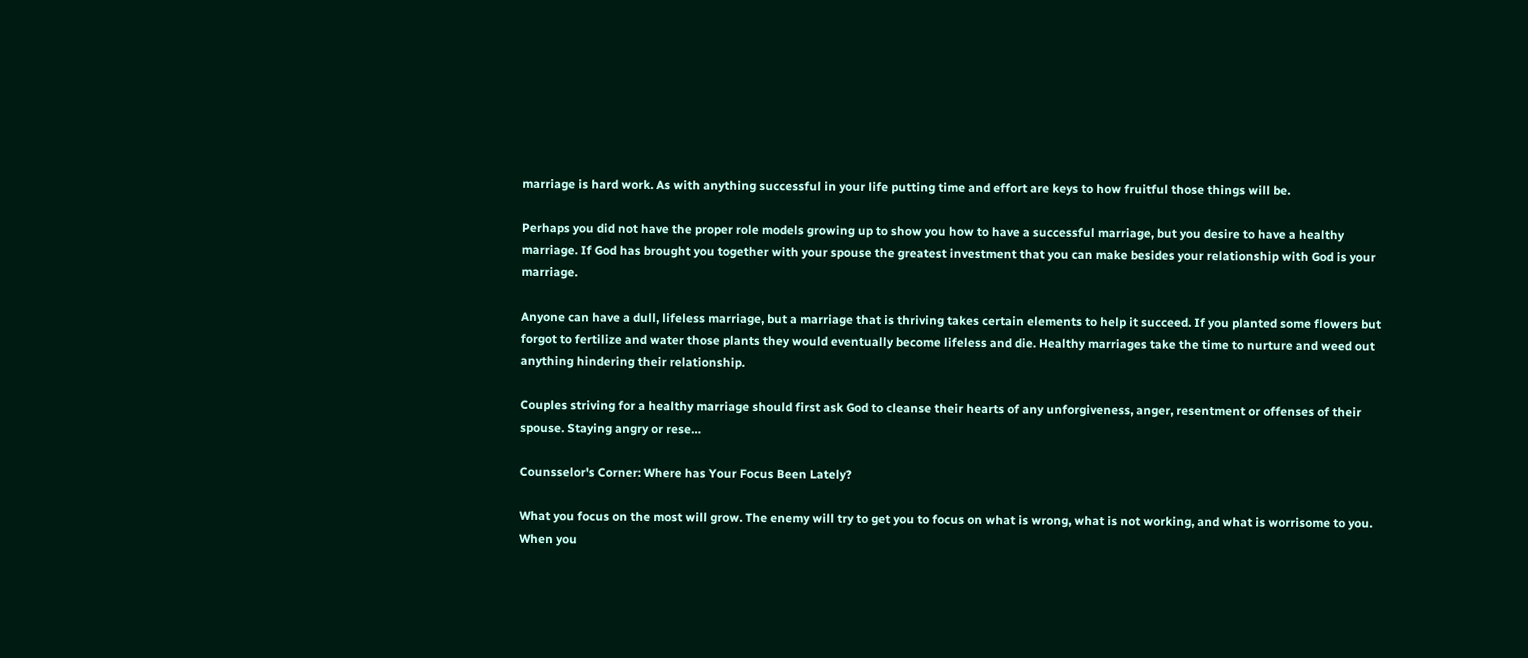marriage is hard work. As with anything successful in your life putting time and effort are keys to how fruitful those things will be.

Perhaps you did not have the proper role models growing up to show you how to have a successful marriage, but you desire to have a healthy marriage. If God has brought you together with your spouse the greatest investment that you can make besides your relationship with God is your marriage.

Anyone can have a dull, lifeless marriage, but a marriage that is thriving takes certain elements to help it succeed. If you planted some flowers but forgot to fertilize and water those plants they would eventually become lifeless and die. Healthy marriages take the time to nurture and weed out anything hindering their relationship.

Couples striving for a healthy marriage should first ask God to cleanse their hearts of any unforgiveness, anger, resentment or offenses of their spouse. Staying angry or rese…

Counsselor's Corner: Where has Your Focus Been Lately?

What you focus on the most will grow. The enemy will try to get you to focus on what is wrong, what is not working, and what is worrisome to you. When you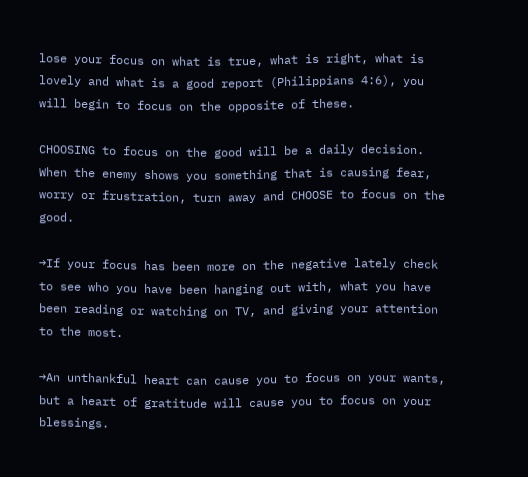lose your focus on what is true, what is right, what is lovely and what is a good report (Philippians 4:6), you will begin to focus on the opposite of these.

CHOOSING to focus on the good will be a daily decision. When the enemy shows you something that is causing fear, worry or frustration, turn away and CHOOSE to focus on the good.

→If your focus has been more on the negative lately check to see who you have been hanging out with, what you have been reading or watching on TV, and giving your attention to the most.

→An unthankful heart can cause you to focus on your wants, but a heart of gratitude will cause you to focus on your blessings.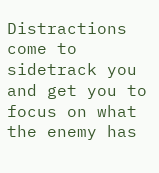Distractions come to sidetrack you and get you to focus on what the enemy has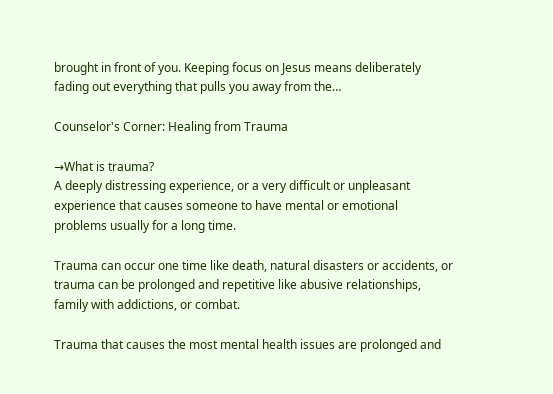brought in front of you. Keeping focus on Jesus means deliberately fading out everything that pulls you away from the…

Counselor's Corner: Healing from Trauma

→What is trauma?
A deeply distressing experience, or a very difficult or unpleasant experience that causes someone to have mental or emotional problems usually for a long time.

Trauma can occur one time like death, natural disasters or accidents, or trauma can be prolonged and repetitive like abusive relationships, family with addictions, or combat.

Trauma that causes the most mental health issues are prolonged and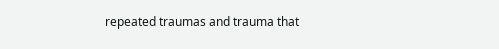repeated traumas and trauma that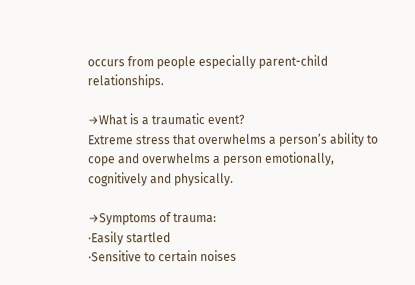occurs from people especially parent-child relationships.

→What is a traumatic event?
Extreme stress that overwhelms a person’s ability to cope and overwhelms a person emotionally, cognitively and physically.

→Symptoms of trauma:
·Easily startled
·Sensitive to certain noises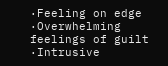·Feeling on edge
·Overwhelming feelings of guilt
·Intrusive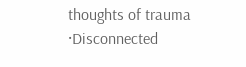thoughts of trauma
·Disconnected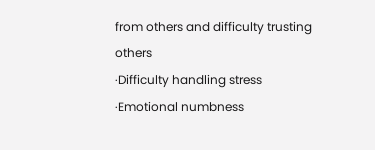from others and difficulty trusting others
·Difficulty handling stress
·Emotional numbness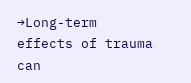→Long-term effects of trauma can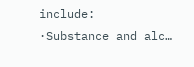include:
·Substance and alc…